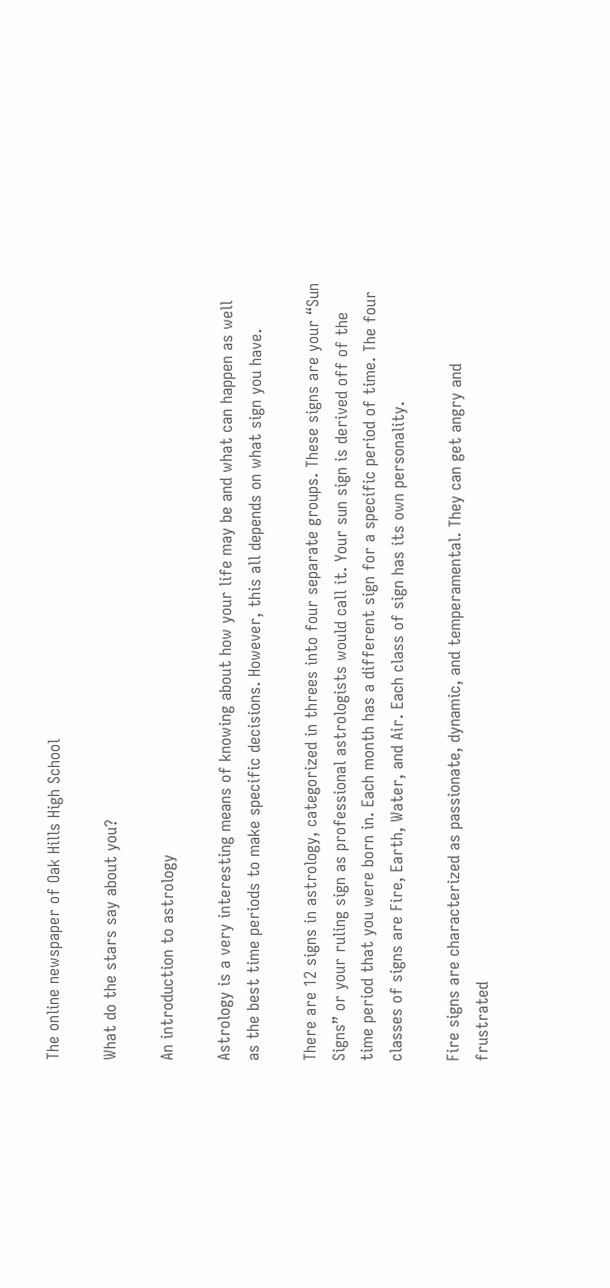The online newspaper of Oak Hills High School

What do the stars say about you?

An introduction to astrology

Astrology is a very interesting means of knowing about how your life may be and what can happen as well as the best time periods to make specific decisions. However, this all depends on what sign you have.

There are 12 signs in astrology, categorized in threes into four separate groups. These signs are your “Sun Signs” or your ruling sign as professional astrologists would call it. Your sun sign is derived off of the time period that you were born in. Each month has a different sign for a specific period of time. The four classes of signs are Fire, Earth, Water, and Air. Each class of sign has its own personality.

Fire signs are characterized as passionate, dynamic, and temperamental. They can get angry and frustrated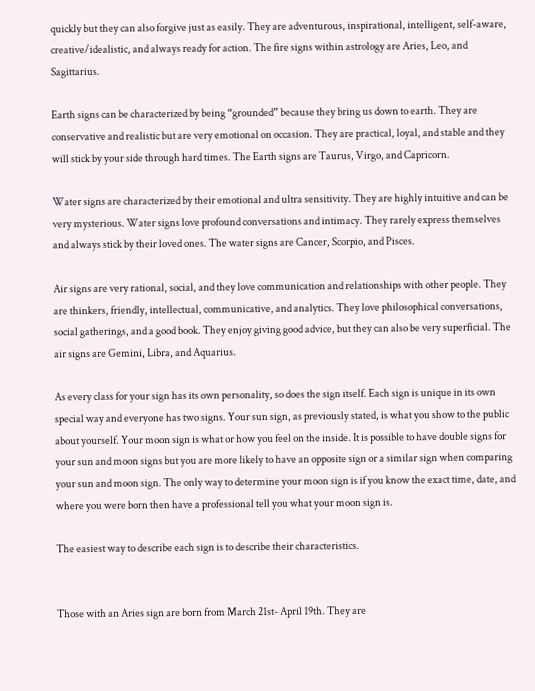quickly but they can also forgive just as easily. They are adventurous, inspirational, intelligent, self-aware, creative/idealistic, and always ready for action. The fire signs within astrology are Aries, Leo, and Sagittarius.

Earth signs can be characterized by being “grounded” because they bring us down to earth. They are conservative and realistic but are very emotional on occasion. They are practical, loyal, and stable and they will stick by your side through hard times. The Earth signs are Taurus, Virgo, and Capricorn.

Water signs are characterized by their emotional and ultra sensitivity. They are highly intuitive and can be very mysterious. Water signs love profound conversations and intimacy. They rarely express themselves and always stick by their loved ones. The water signs are Cancer, Scorpio, and Pisces.

Air signs are very rational, social, and they love communication and relationships with other people. They are thinkers, friendly, intellectual, communicative, and analytics. They love philosophical conversations, social gatherings, and a good book. They enjoy giving good advice, but they can also be very superficial. The air signs are Gemini, Libra, and Aquarius.

As every class for your sign has its own personality, so does the sign itself. Each sign is unique in its own special way and everyone has two signs. Your sun sign, as previously stated, is what you show to the public about yourself. Your moon sign is what or how you feel on the inside. It is possible to have double signs for your sun and moon signs but you are more likely to have an opposite sign or a similar sign when comparing your sun and moon sign. The only way to determine your moon sign is if you know the exact time, date, and where you were born then have a professional tell you what your moon sign is.

The easiest way to describe each sign is to describe their characteristics.


Those with an Aries sign are born from March 21st- April 19th. They are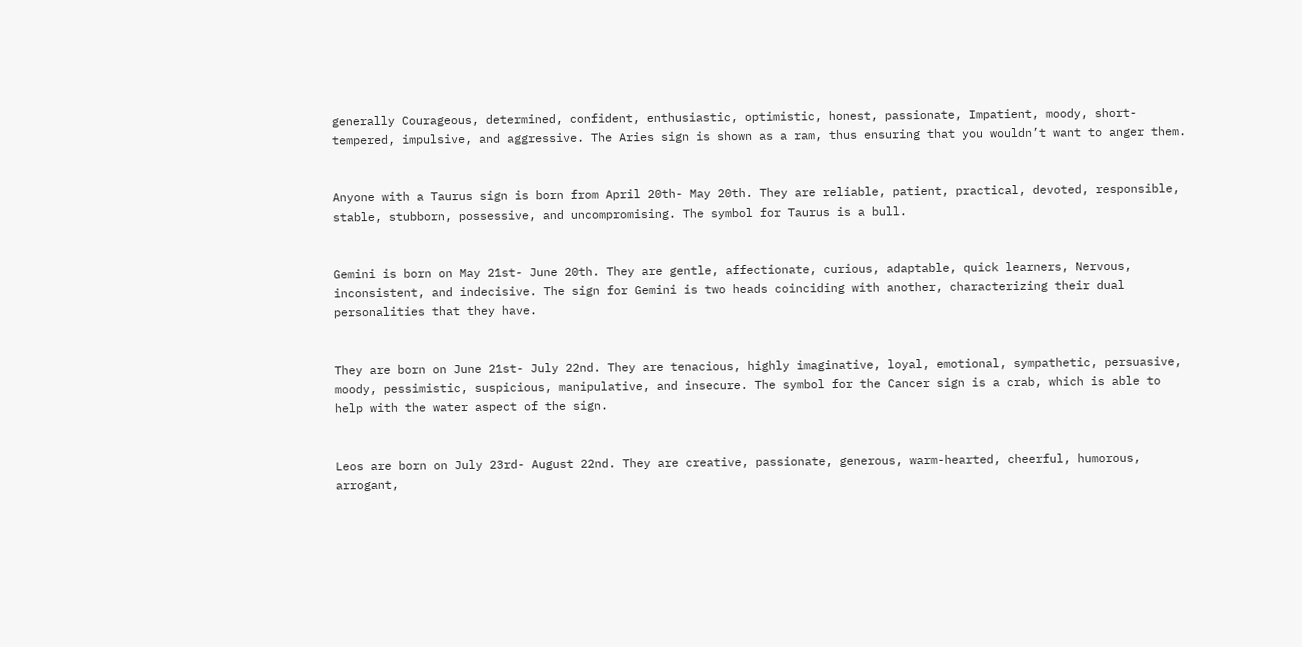generally Courageous, determined, confident, enthusiastic, optimistic, honest, passionate, Impatient, moody, short-tempered, impulsive, and aggressive. The Aries sign is shown as a ram, thus ensuring that you wouldn’t want to anger them.


Anyone with a Taurus sign is born from April 20th- May 20th. They are reliable, patient, practical, devoted, responsible, stable, stubborn, possessive, and uncompromising. The symbol for Taurus is a bull.


Gemini is born on May 21st- June 20th. They are gentle, affectionate, curious, adaptable, quick learners, Nervous, inconsistent, and indecisive. The sign for Gemini is two heads coinciding with another, characterizing their dual personalities that they have.


They are born on June 21st- July 22nd. They are tenacious, highly imaginative, loyal, emotional, sympathetic, persuasive, moody, pessimistic, suspicious, manipulative, and insecure. The symbol for the Cancer sign is a crab, which is able to help with the water aspect of the sign.


Leos are born on July 23rd- August 22nd. They are creative, passionate, generous, warm-hearted, cheerful, humorous, arrogant,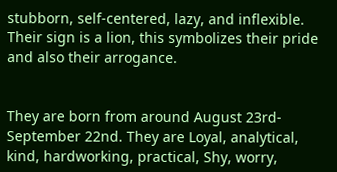stubborn, self-centered, lazy, and inflexible. Their sign is a lion, this symbolizes their pride and also their arrogance.


They are born from around August 23rd- September 22nd. They are Loyal, analytical, kind, hardworking, practical, Shy, worry,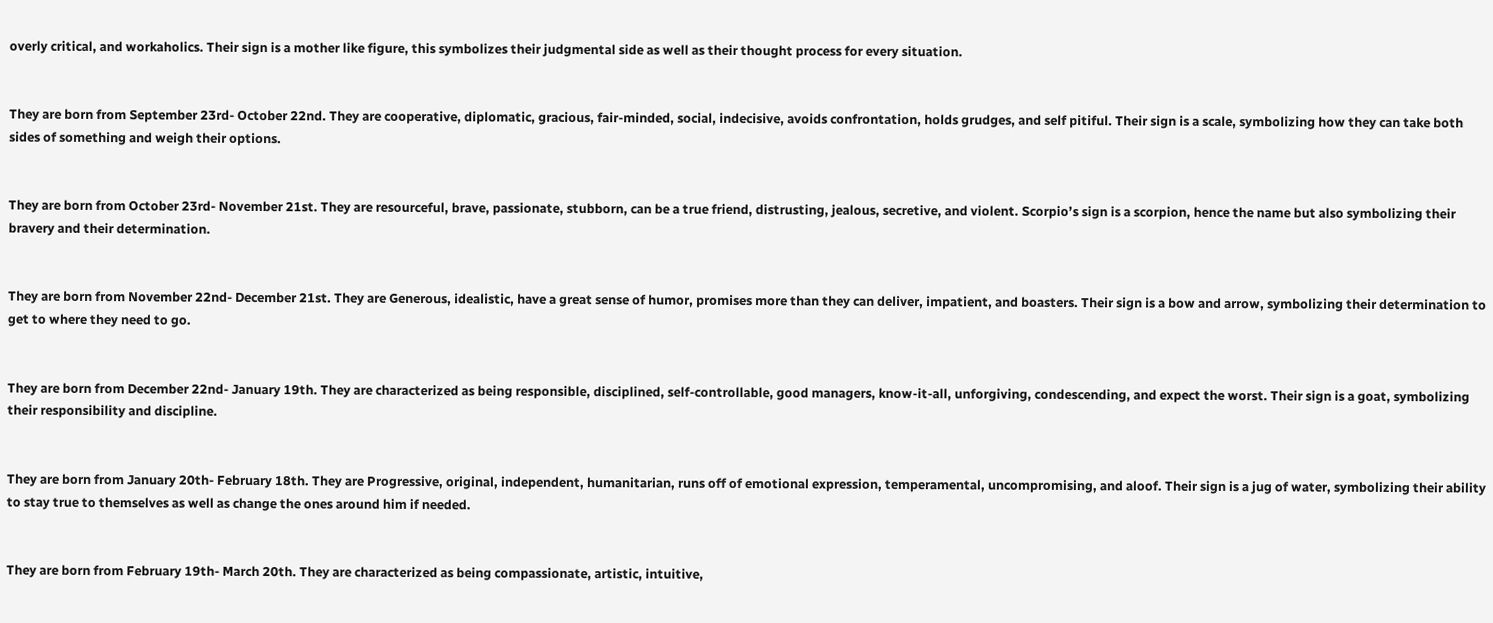overly critical, and workaholics. Their sign is a mother like figure, this symbolizes their judgmental side as well as their thought process for every situation.


They are born from September 23rd- October 22nd. They are cooperative, diplomatic, gracious, fair-minded, social, indecisive, avoids confrontation, holds grudges, and self pitiful. Their sign is a scale, symbolizing how they can take both sides of something and weigh their options.


They are born from October 23rd- November 21st. They are resourceful, brave, passionate, stubborn, can be a true friend, distrusting, jealous, secretive, and violent. Scorpio’s sign is a scorpion, hence the name but also symbolizing their bravery and their determination.


They are born from November 22nd- December 21st. They are Generous, idealistic, have a great sense of humor, promises more than they can deliver, impatient, and boasters. Their sign is a bow and arrow, symbolizing their determination to get to where they need to go.


They are born from December 22nd- January 19th. They are characterized as being responsible, disciplined, self-controllable, good managers, know-it-all, unforgiving, condescending, and expect the worst. Their sign is a goat, symbolizing their responsibility and discipline.


They are born from January 20th- February 18th. They are Progressive, original, independent, humanitarian, runs off of emotional expression, temperamental, uncompromising, and aloof. Their sign is a jug of water, symbolizing their ability to stay true to themselves as well as change the ones around him if needed.


They are born from February 19th- March 20th. They are characterized as being compassionate, artistic, intuitive,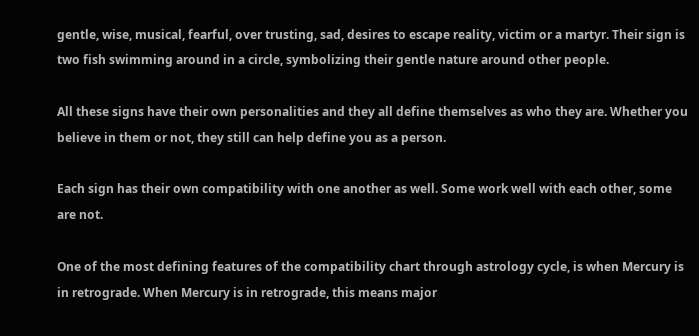gentle, wise, musical, fearful, over trusting, sad, desires to escape reality, victim or a martyr. Their sign is two fish swimming around in a circle, symbolizing their gentle nature around other people.

All these signs have their own personalities and they all define themselves as who they are. Whether you believe in them or not, they still can help define you as a person.

Each sign has their own compatibility with one another as well. Some work well with each other, some are not.

One of the most defining features of the compatibility chart through astrology cycle, is when Mercury is in retrograde. When Mercury is in retrograde, this means major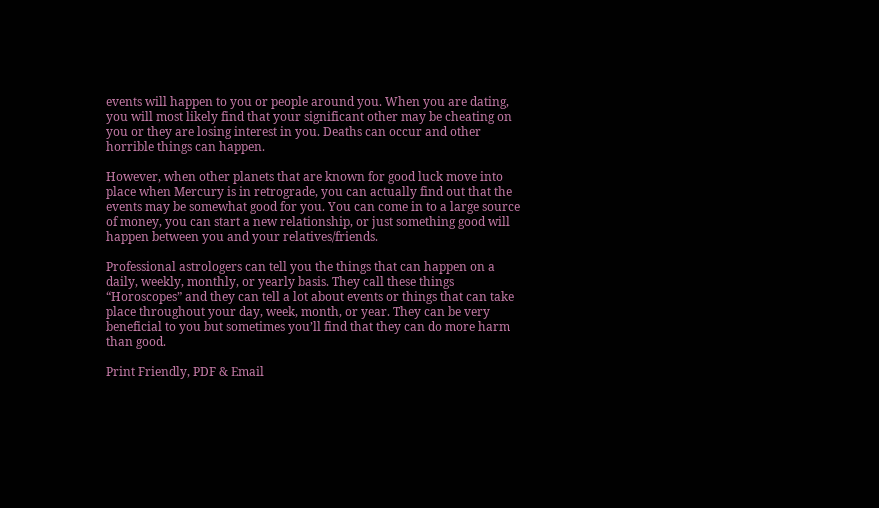events will happen to you or people around you. When you are dating, you will most likely find that your significant other may be cheating on you or they are losing interest in you. Deaths can occur and other horrible things can happen.

However, when other planets that are known for good luck move into place when Mercury is in retrograde, you can actually find out that the events may be somewhat good for you. You can come in to a large source of money, you can start a new relationship, or just something good will happen between you and your relatives/friends.

Professional astrologers can tell you the things that can happen on a daily, weekly, monthly, or yearly basis. They call these things “Horoscopes” and they can tell a lot about events or things that can take place throughout your day, week, month, or year. They can be very beneficial to you but sometimes you’ll find that they can do more harm than good.

Print Friendly, PDF & Email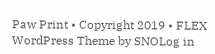Paw Print • Copyright 2019 • FLEX WordPress Theme by SNOLog in